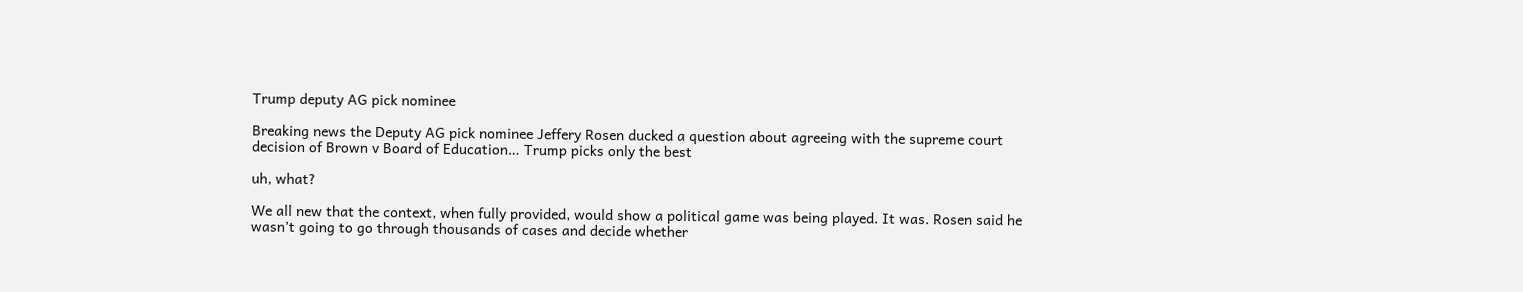Trump deputy AG pick nominee

Breaking news the Deputy AG pick nominee Jeffery Rosen ducked a question about agreeing with the supreme court decision of Brown v Board of Education… Trump picks only the best

uh, what?

We all new that the context, when fully provided, would show a political game was being played. It was. Rosen said he wasn’t going to go through thousands of cases and decide whether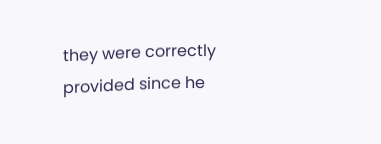they were correctly provided since he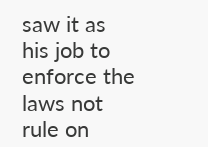saw it as his job to enforce the laws not rule on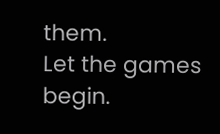them.
Let the games begin.